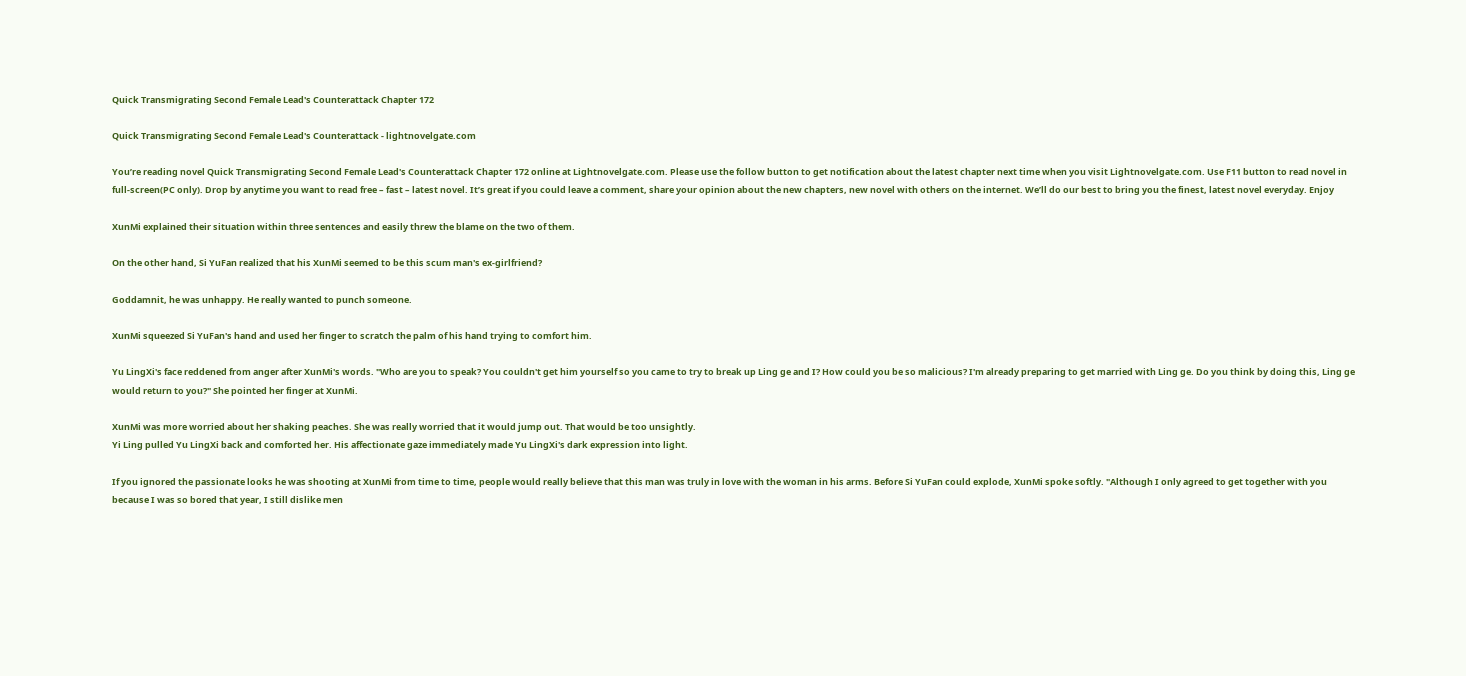Quick Transmigrating Second Female Lead's Counterattack Chapter 172

Quick Transmigrating Second Female Lead's Counterattack - lightnovelgate.com

You’re reading novel Quick Transmigrating Second Female Lead's Counterattack Chapter 172 online at Lightnovelgate.com. Please use the follow button to get notification about the latest chapter next time when you visit Lightnovelgate.com. Use F11 button to read novel in full-screen(PC only). Drop by anytime you want to read free – fast – latest novel. It’s great if you could leave a comment, share your opinion about the new chapters, new novel with others on the internet. We’ll do our best to bring you the finest, latest novel everyday. Enjoy

XunMi explained their situation within three sentences and easily threw the blame on the two of them.

On the other hand, Si YuFan realized that his XunMi seemed to be this scum man's ex-girlfriend?

Goddamnit, he was unhappy. He really wanted to punch someone.

XunMi squeezed Si YuFan's hand and used her finger to scratch the palm of his hand trying to comfort him.

Yu LingXi's face reddened from anger after XunMi's words. "Who are you to speak? You couldn't get him yourself so you came to try to break up Ling ge and I? How could you be so malicious? I'm already preparing to get married with Ling ge. Do you think by doing this, Ling ge would return to you?" She pointed her finger at XunMi.

XunMi was more worried about her shaking peaches. She was really worried that it would jump out. That would be too unsightly.
Yi Ling pulled Yu LingXi back and comforted her. His affectionate gaze immediately made Yu LingXi's dark expression into light.

If you ignored the passionate looks he was shooting at XunMi from time to time, people would really believe that this man was truly in love with the woman in his arms. Before Si YuFan could explode, XunMi spoke softly. "Although I only agreed to get together with you because I was so bored that year, I still dislike men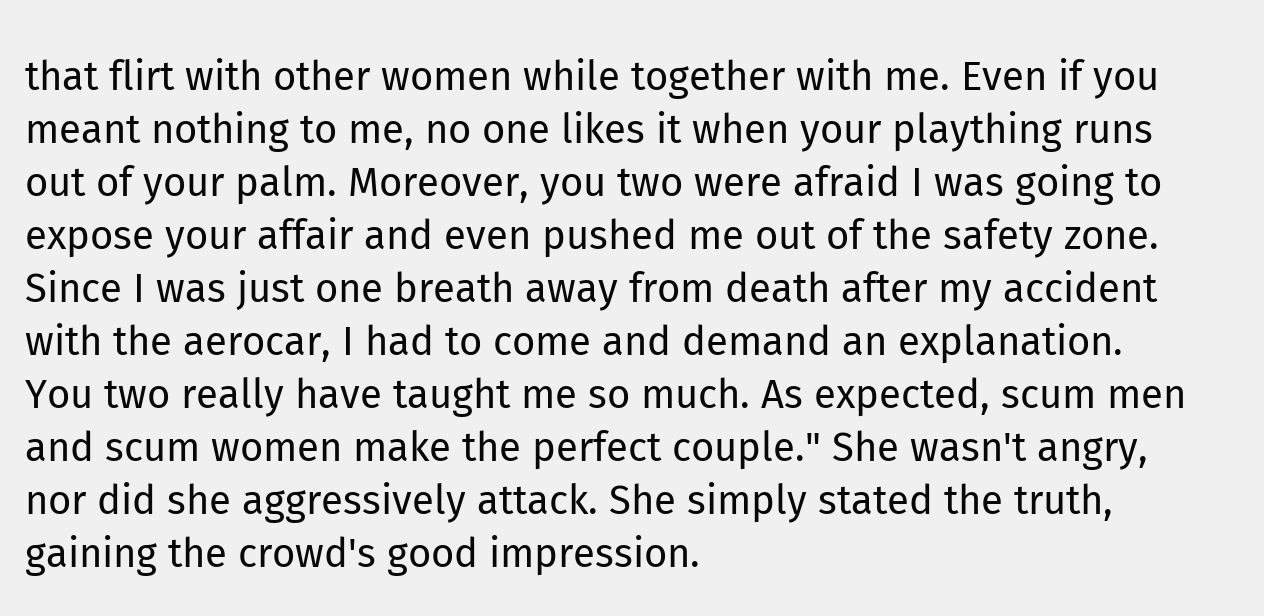that flirt with other women while together with me. Even if you meant nothing to me, no one likes it when your plaything runs out of your palm. Moreover, you two were afraid I was going to expose your affair and even pushed me out of the safety zone. Since I was just one breath away from death after my accident with the aerocar, I had to come and demand an explanation. You two really have taught me so much. As expected, scum men and scum women make the perfect couple." She wasn't angry, nor did she aggressively attack. She simply stated the truth, gaining the crowd's good impression.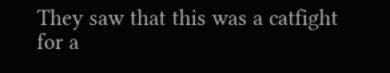They saw that this was a catfight for a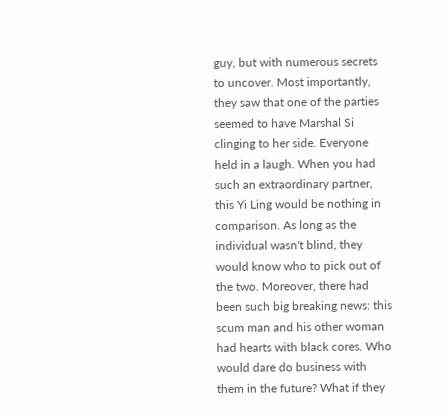guy, but with numerous secrets to uncover. Most importantly, they saw that one of the parties seemed to have Marshal Si clinging to her side. Everyone held in a laugh. When you had such an extraordinary partner, this Yi Ling would be nothing in comparison. As long as the individual wasn't blind, they would know who to pick out of the two. Moreover, there had been such big breaking news: this scum man and his other woman had hearts with black cores. Who would dare do business with them in the future? What if they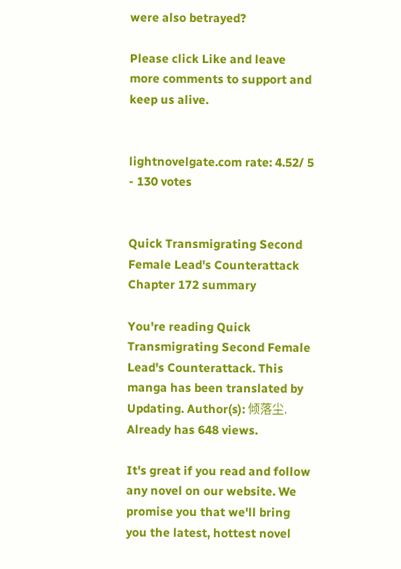were also betrayed?

Please click Like and leave more comments to support and keep us alive.


lightnovelgate.com rate: 4.52/ 5 - 130 votes


Quick Transmigrating Second Female Lead's Counterattack Chapter 172 summary

You're reading Quick Transmigrating Second Female Lead's Counterattack. This manga has been translated by Updating. Author(s): 倾落尘. Already has 648 views.

It's great if you read and follow any novel on our website. We promise you that we'll bring you the latest, hottest novel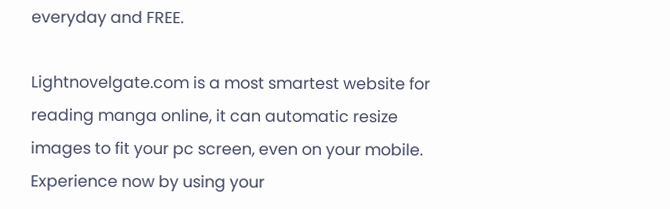everyday and FREE.

Lightnovelgate.com is a most smartest website for reading manga online, it can automatic resize images to fit your pc screen, even on your mobile. Experience now by using your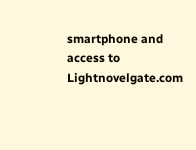smartphone and access to Lightnovelgate.com